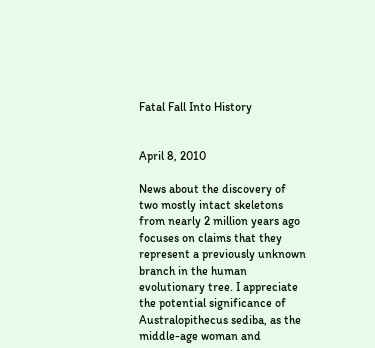Fatal Fall Into History


April 8, 2010

News about the discovery of two mostly intact skeletons from nearly 2 million years ago focuses on claims that they represent a previously unknown branch in the human evolutionary tree. I appreciate the potential significance of Australopithecus sediba, as the middle-age woman and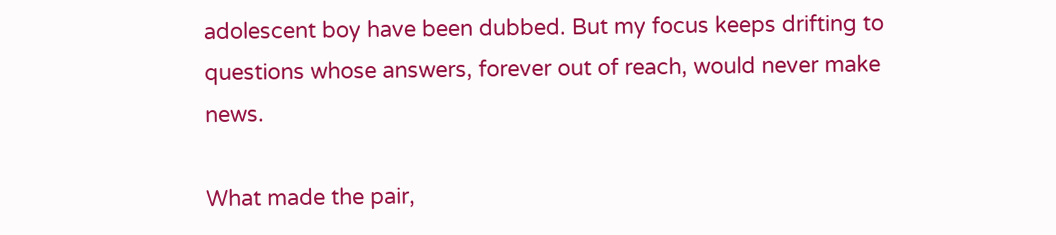adolescent boy have been dubbed. But my focus keeps drifting to questions whose answers, forever out of reach, would never make news.

What made the pair,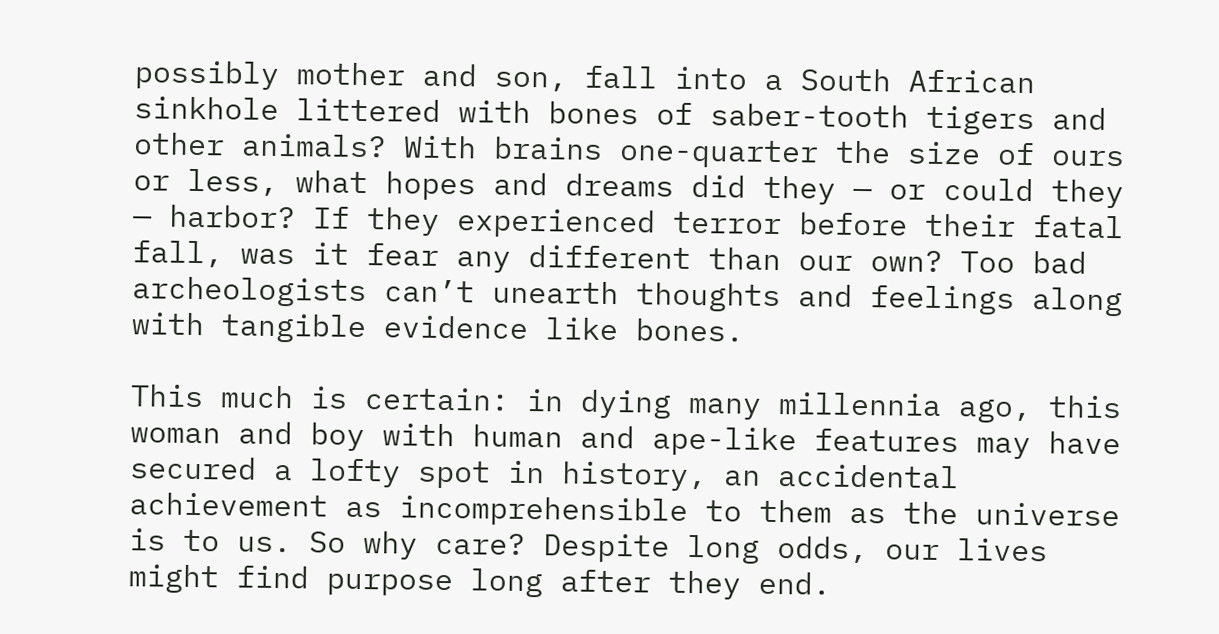possibly mother and son, fall into a South African sinkhole littered with bones of saber-tooth tigers and other animals? With brains one-quarter the size of ours or less, what hopes and dreams did they — or could they — harbor? If they experienced terror before their fatal fall, was it fear any different than our own? Too bad archeologists can’t unearth thoughts and feelings along with tangible evidence like bones.

This much is certain: in dying many millennia ago, this woman and boy with human and ape-like features may have secured a lofty spot in history, an accidental achievement as incomprehensible to them as the universe is to us. So why care? Despite long odds, our lives might find purpose long after they end.